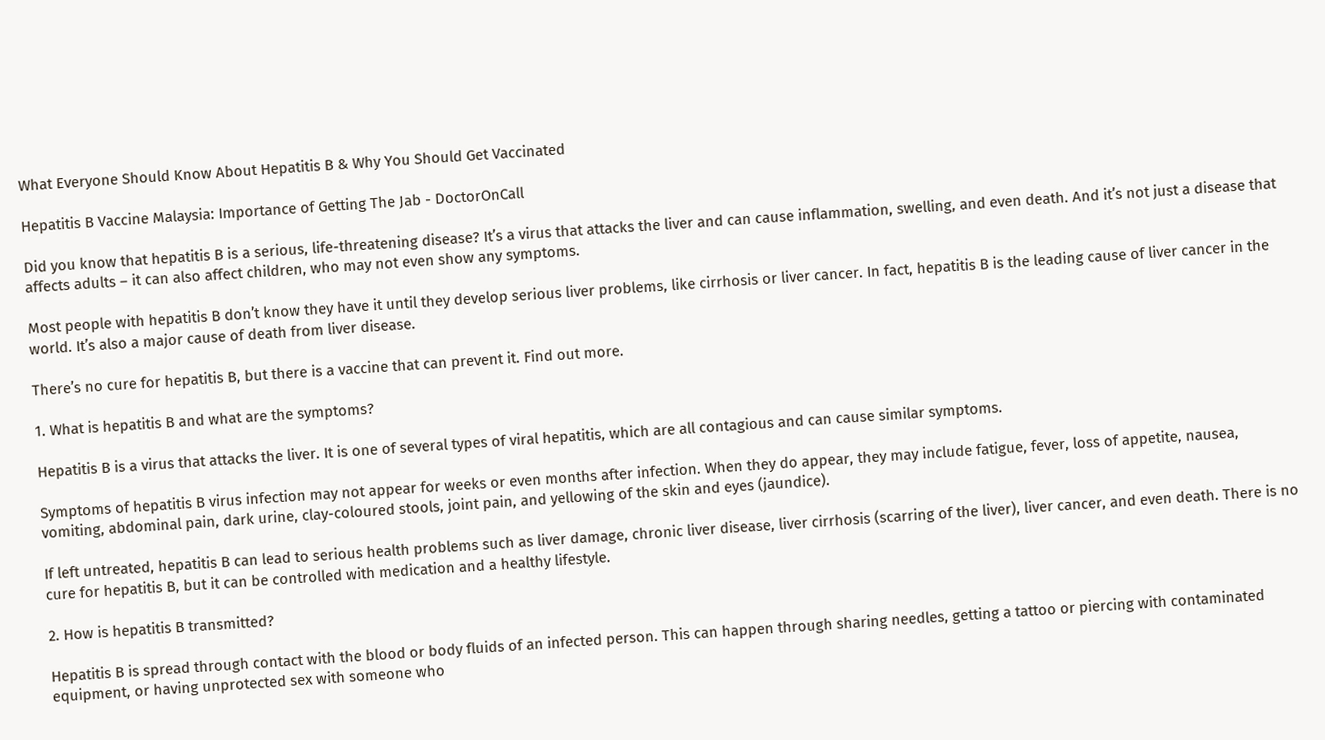What Everyone Should Know About Hepatitis B & Why You Should Get Vaccinated

Hepatitis B Vaccine Malaysia: Importance of Getting The Jab - DoctorOnCall

Did you know that hepatitis B is a serious, life-threatening disease? It’s a virus that attacks the liver and can cause inflammation, swelling, and even death. And it’s not just a disease that affects adults – it can also affect children, who may not even show any symptoms.

Most people with hepatitis B don’t know they have it until they develop serious liver problems, like cirrhosis or liver cancer. In fact, hepatitis B is the leading cause of liver cancer in the world. It’s also a major cause of death from liver disease.

There’s no cure for hepatitis B, but there is a vaccine that can prevent it. Find out more.

1. What is hepatitis B and what are the symptoms?

Hepatitis B is a virus that attacks the liver. It is one of several types of viral hepatitis, which are all contagious and can cause similar symptoms.

Symptoms of hepatitis B virus infection may not appear for weeks or even months after infection. When they do appear, they may include fatigue, fever, loss of appetite, nausea, vomiting, abdominal pain, dark urine, clay-coloured stools, joint pain, and yellowing of the skin and eyes (jaundice).

If left untreated, hepatitis B can lead to serious health problems such as liver damage, chronic liver disease, liver cirrhosis (scarring of the liver), liver cancer, and even death. There is no cure for hepatitis B, but it can be controlled with medication and a healthy lifestyle.

2. How is hepatitis B transmitted?

Hepatitis B is spread through contact with the blood or body fluids of an infected person. This can happen through sharing needles, getting a tattoo or piercing with contaminated equipment, or having unprotected sex with someone who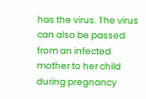has the virus. The virus can also be passed from an infected mother to her child during pregnancy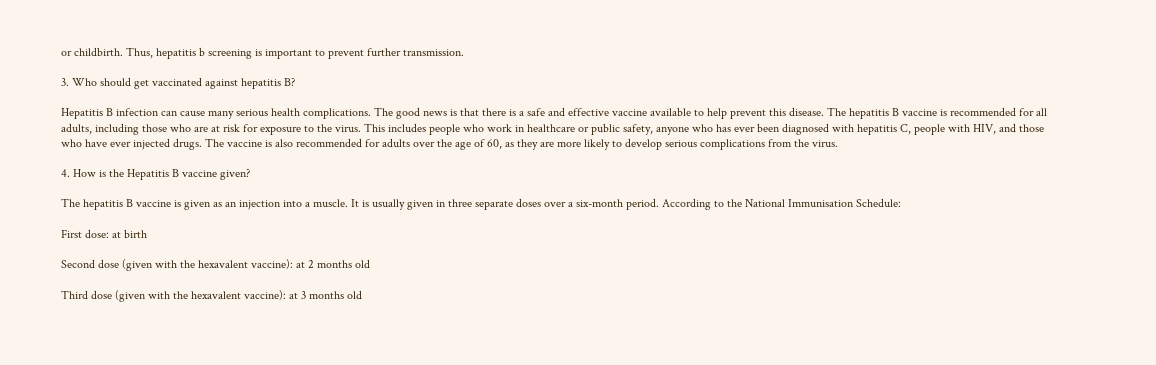or childbirth. Thus, hepatitis b screening is important to prevent further transmission.

3. Who should get vaccinated against hepatitis B?

Hepatitis B infection can cause many serious health complications. The good news is that there is a safe and effective vaccine available to help prevent this disease. The hepatitis B vaccine is recommended for all adults, including those who are at risk for exposure to the virus. This includes people who work in healthcare or public safety, anyone who has ever been diagnosed with hepatitis C, people with HIV, and those who have ever injected drugs. The vaccine is also recommended for adults over the age of 60, as they are more likely to develop serious complications from the virus.

4. How is the Hepatitis B vaccine given?

The hepatitis B vaccine is given as an injection into a muscle. It is usually given in three separate doses over a six-month period. According to the National Immunisation Schedule:

First dose: at birth

Second dose (given with the hexavalent vaccine): at 2 months old

Third dose (given with the hexavalent vaccine): at 3 months old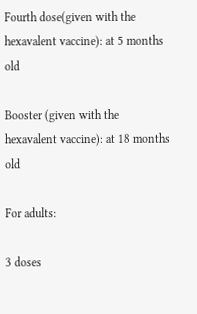Fourth dose(given with the hexavalent vaccine): at 5 months old

Booster (given with the hexavalent vaccine): at 18 months old

For adults:

3 doses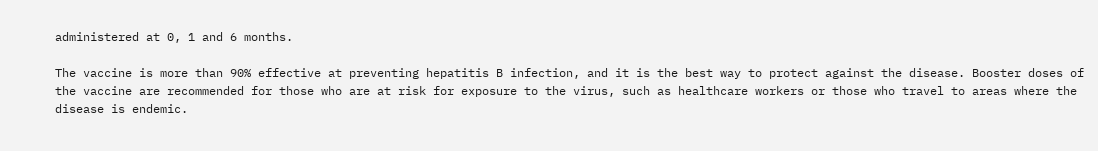administered at 0, 1 and 6 months.

The vaccine is more than 90% effective at preventing hepatitis B infection, and it is the best way to protect against the disease. Booster doses of the vaccine are recommended for those who are at risk for exposure to the virus, such as healthcare workers or those who travel to areas where the disease is endemic.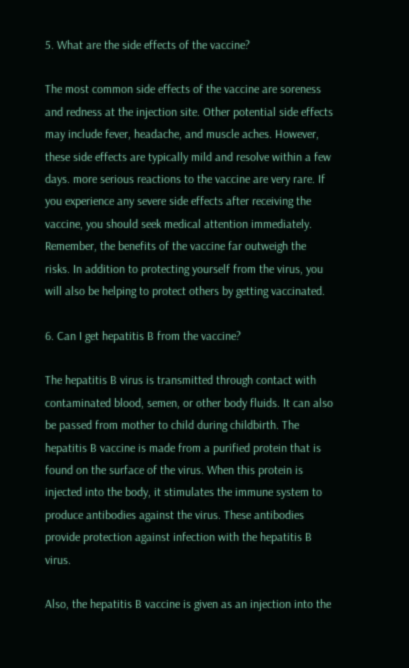5. What are the side effects of the vaccine?

The most common side effects of the vaccine are soreness and redness at the injection site. Other potential side effects may include fever, headache, and muscle aches. However, these side effects are typically mild and resolve within a few days. more serious reactions to the vaccine are very rare. If you experience any severe side effects after receiving the vaccine, you should seek medical attention immediately. Remember, the benefits of the vaccine far outweigh the risks. In addition to protecting yourself from the virus, you will also be helping to protect others by getting vaccinated.

6. Can I get hepatitis B from the vaccine?

The hepatitis B virus is transmitted through contact with contaminated blood, semen, or other body fluids. It can also be passed from mother to child during childbirth. The hepatitis B vaccine is made from a purified protein that is found on the surface of the virus. When this protein is injected into the body, it stimulates the immune system to produce antibodies against the virus. These antibodies provide protection against infection with the hepatitis B virus.

Also, the hepatitis B vaccine is given as an injection into the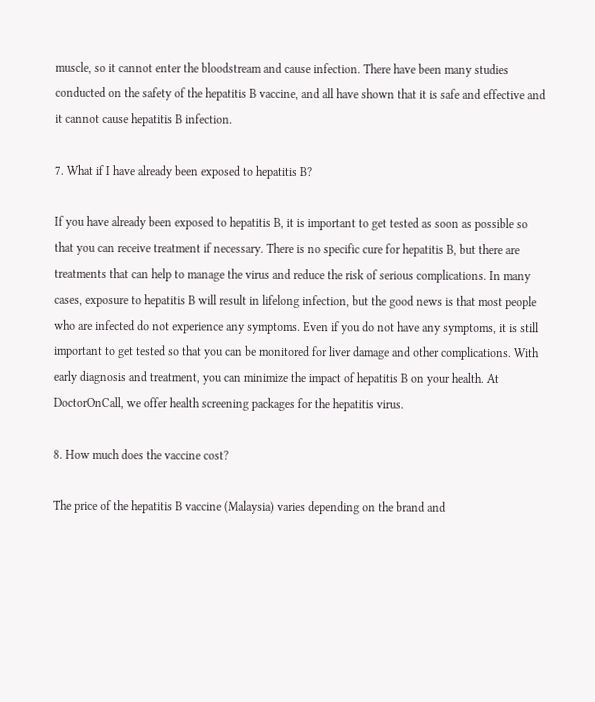muscle, so it cannot enter the bloodstream and cause infection. There have been many studies conducted on the safety of the hepatitis B vaccine, and all have shown that it is safe and effective and it cannot cause hepatitis B infection.

7. What if I have already been exposed to hepatitis B?

If you have already been exposed to hepatitis B, it is important to get tested as soon as possible so that you can receive treatment if necessary. There is no specific cure for hepatitis B, but there are treatments that can help to manage the virus and reduce the risk of serious complications. In many cases, exposure to hepatitis B will result in lifelong infection, but the good news is that most people who are infected do not experience any symptoms. Even if you do not have any symptoms, it is still important to get tested so that you can be monitored for liver damage and other complications. With early diagnosis and treatment, you can minimize the impact of hepatitis B on your health. At DoctorOnCall, we offer health screening packages for the hepatitis virus.

8. How much does the vaccine cost?

The price of the hepatitis B vaccine (Malaysia) varies depending on the brand and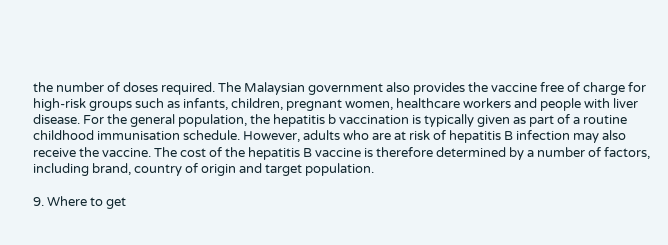the number of doses required. The Malaysian government also provides the vaccine free of charge for high-risk groups such as infants, children, pregnant women, healthcare workers and people with liver disease. For the general population, the hepatitis b vaccination is typically given as part of a routine childhood immunisation schedule. However, adults who are at risk of hepatitis B infection may also receive the vaccine. The cost of the hepatitis B vaccine is therefore determined by a number of factors, including brand, country of origin and target population.

9. Where to get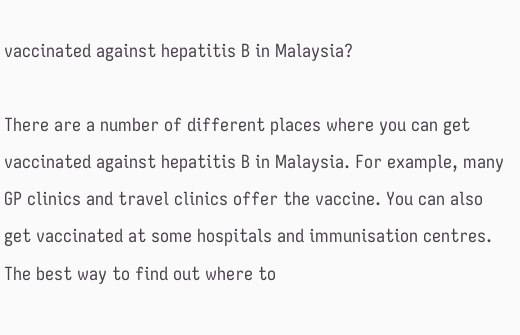vaccinated against hepatitis B in Malaysia?

There are a number of different places where you can get vaccinated against hepatitis B in Malaysia. For example, many GP clinics and travel clinics offer the vaccine. You can also get vaccinated at some hospitals and immunisation centres. The best way to find out where to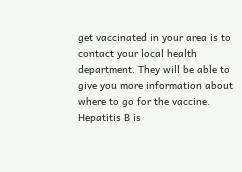get vaccinated in your area is to contact your local health department. They will be able to give you more information about where to go for the vaccine. Hepatitis B is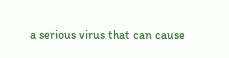a serious virus that can cause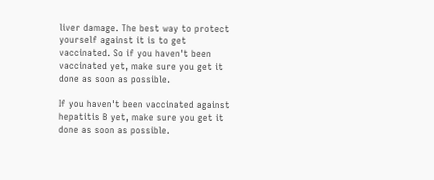liver damage. The best way to protect yourself against it is to get vaccinated. So if you haven't been vaccinated yet, make sure you get it done as soon as possible.

If you haven't been vaccinated against hepatitis B yet, make sure you get it done as soon as possible.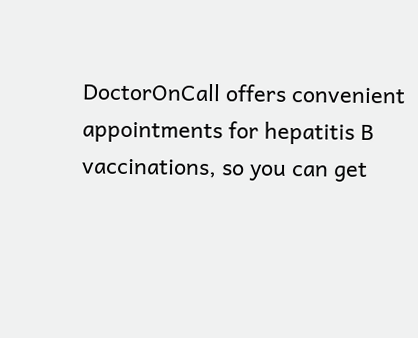DoctorOnCall offers convenient appointments for hepatitis B vaccinations, so you can get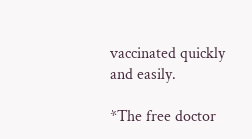vaccinated quickly and easily.

*The free doctor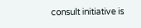consult initiative is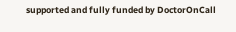supported and fully funded by DoctorOnCall